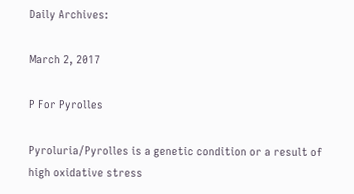Daily Archives:

March 2, 2017

P For Pyrolles

Pyroluria/Pyrolles is a genetic condition or a result of high oxidative stress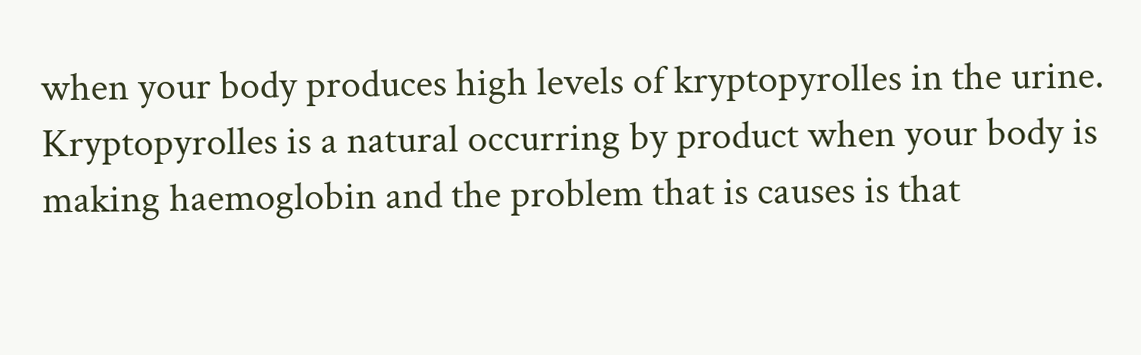when your body produces high levels of kryptopyrolles in the urine. Kryptopyrolles is a natural occurring by product when your body is making haemoglobin and the problem that is causes is that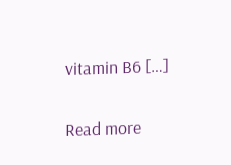vitamin B6 […]

Read more